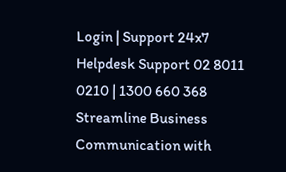Login | Support 24x7 Helpdesk Support 02 8011 0210 | 1300 660 368
Streamline Business Communication with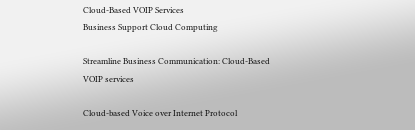Cloud-Based VOIP Services
Business Support Cloud Computing

Streamline Business Communication: Cloud-Based VOIP services

Cloud-based Voice over Internet Protocol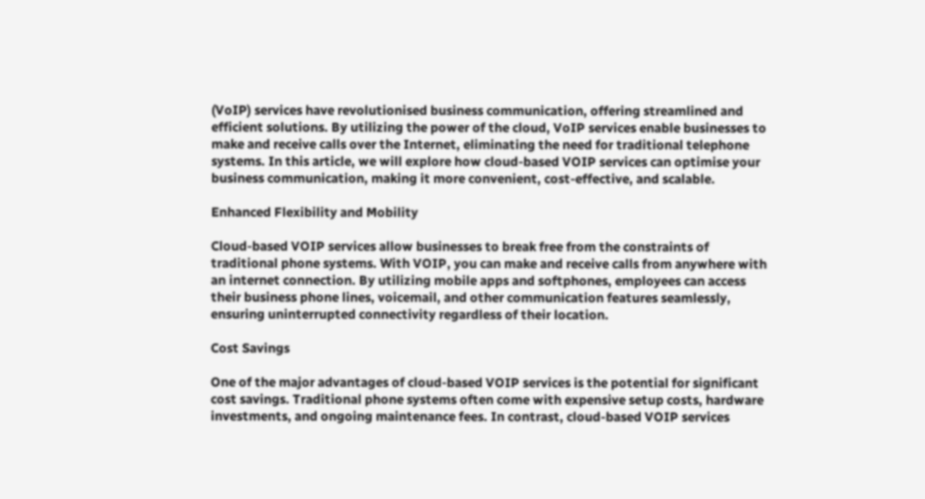(VoIP) services have revolutionised business communication, offering streamlined and efficient solutions. By utilizing the power of the cloud, VoIP services enable businesses to make and receive calls over the Internet, eliminating the need for traditional telephone systems. In this article, we will explore how cloud-based VOIP services can optimise your business communication, making it more convenient, cost-effective, and scalable.

Enhanced Flexibility and Mobility

Cloud-based VOIP services allow businesses to break free from the constraints of traditional phone systems. With VOIP, you can make and receive calls from anywhere with an internet connection. By utilizing mobile apps and softphones, employees can access their business phone lines, voicemail, and other communication features seamlessly, ensuring uninterrupted connectivity regardless of their location.

Cost Savings

One of the major advantages of cloud-based VOIP services is the potential for significant cost savings. Traditional phone systems often come with expensive setup costs, hardware investments, and ongoing maintenance fees. In contrast, cloud-based VOIP services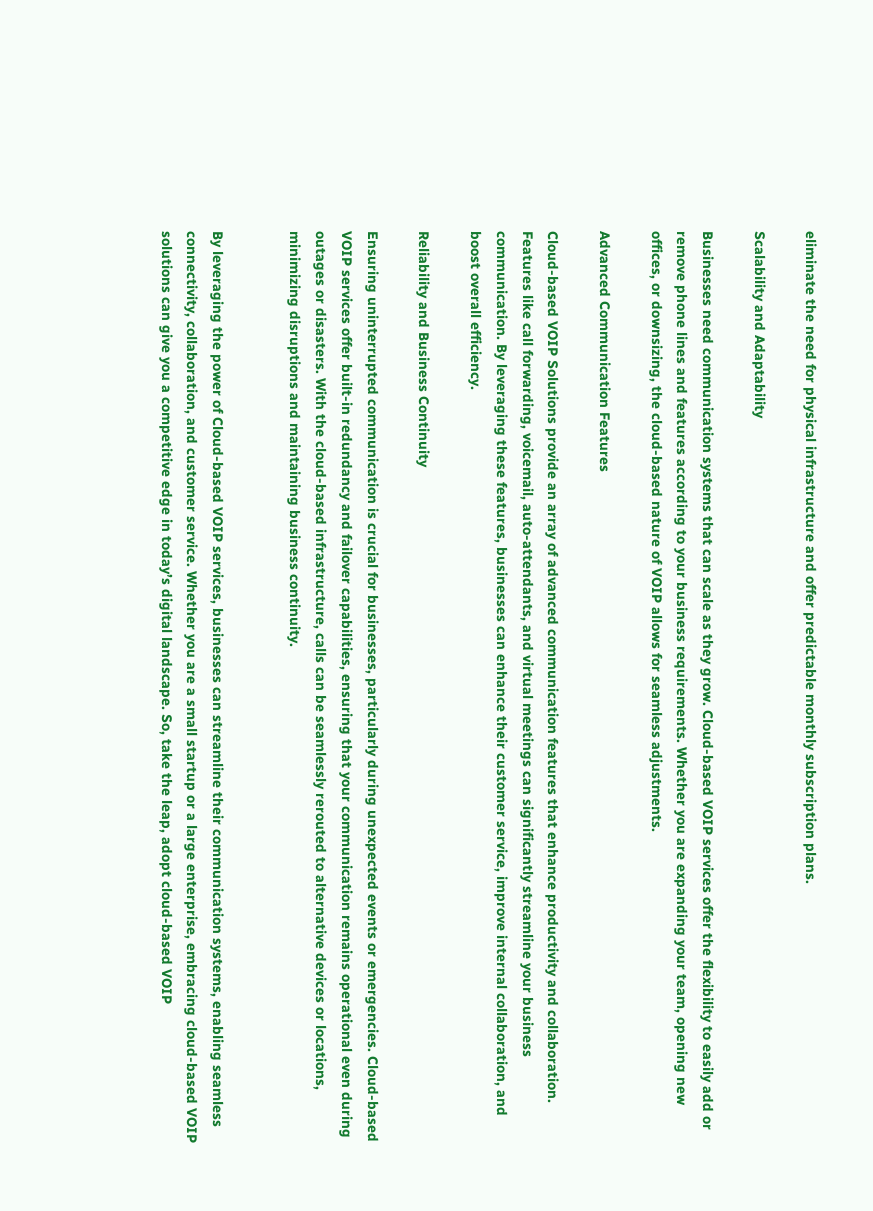eliminate the need for physical infrastructure and offer predictable monthly subscription plans.

Scalability and Adaptability

Businesses need communication systems that can scale as they grow. Cloud-based VOIP services offer the flexibility to easily add or remove phone lines and features according to your business requirements. Whether you are expanding your team, opening new offices, or downsizing, the cloud-based nature of VOIP allows for seamless adjustments.

Advanced Communication Features

Cloud-based VOIP Solutions provide an array of advanced communication features that enhance productivity and collaboration. Features like call forwarding, voicemail, auto-attendants, and virtual meetings can significantly streamline your business communication. By leveraging these features, businesses can enhance their customer service, improve internal collaboration, and boost overall efficiency.

Reliability and Business Continuity

Ensuring uninterrupted communication is crucial for businesses, particularly during unexpected events or emergencies. Cloud-based VOIP services offer built-in redundancy and failover capabilities, ensuring that your communication remains operational even during outages or disasters. With the cloud-based infrastructure, calls can be seamlessly rerouted to alternative devices or locations, minimizing disruptions and maintaining business continuity.


By leveraging the power of Cloud-based VOIP services, businesses can streamline their communication systems, enabling seamless connectivity, collaboration, and customer service. Whether you are a small startup or a large enterprise, embracing cloud-based VOIP solutions can give you a competitive edge in today’s digital landscape. So, take the leap, adopt cloud-based VOIP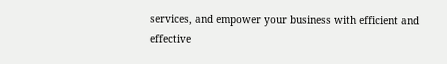services, and empower your business with efficient and effective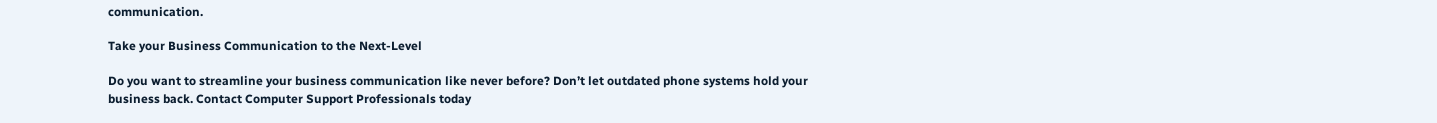communication.

Take your Business Communication to the Next-Level

Do you want to streamline your business communication like never before? Don’t let outdated phone systems hold your business back. Contact Computer Support Professionals today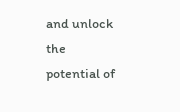and unlock the potential of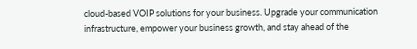cloud-based VOIP solutions for your business. Upgrade your communication infrastructure, empower your business growth, and stay ahead of the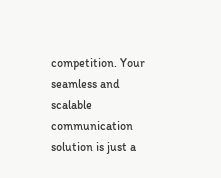competition. Your seamless and scalable communication solution is just a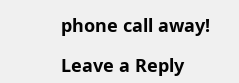phone call away!

Leave a Reply